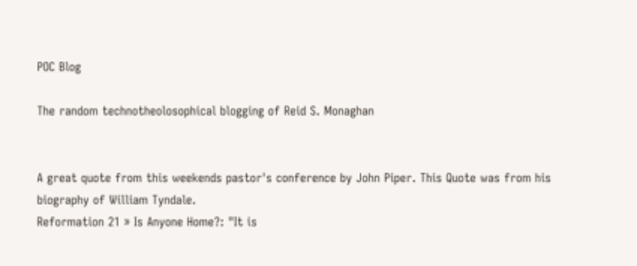POC Blog

The random technotheolosophical blogging of Reid S. Monaghan


A great quote from this weekends pastor's conference by John Piper. This Quote was from his biography of William Tyndale.
Reformation 21 » Is Anyone Home?: "It is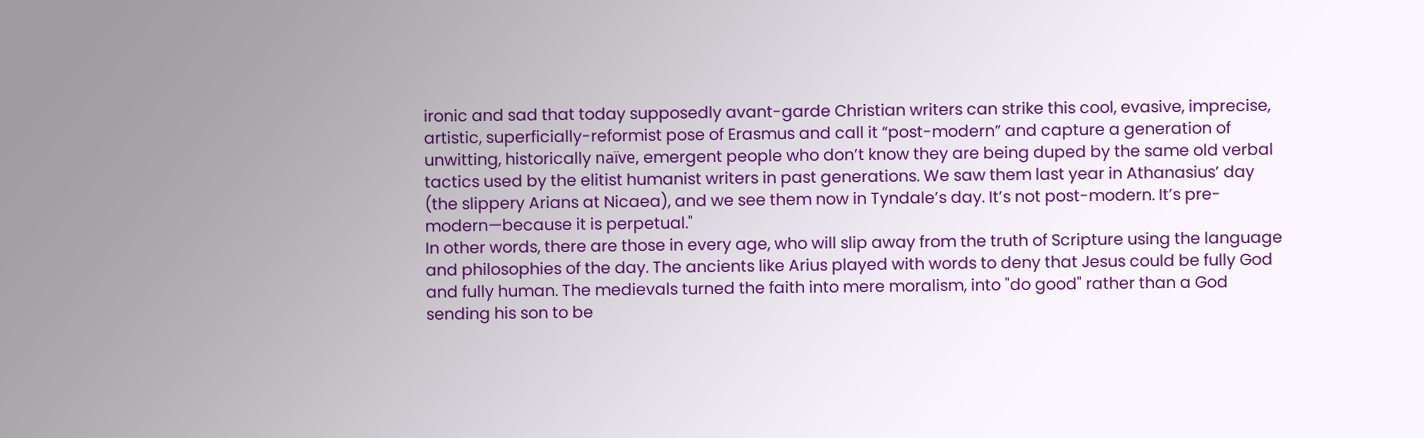ironic and sad that today supposedly avant-garde Christian writers can strike this cool, evasive, imprecise, artistic, superficially-reformist pose of Erasmus and call it “post-modern” and capture a generation of unwitting, historically naïve, emergent people who don’t know they are being duped by the same old verbal tactics used by the elitist humanist writers in past generations. We saw them last year in Athanasius’ day (the slippery Arians at Nicaea), and we see them now in Tyndale’s day. It’s not post-modern. It’s pre-modern—because it is perpetual."
In other words, there are those in every age, who will slip away from the truth of Scripture using the language and philosophies of the day. The ancients like Arius played with words to deny that Jesus could be fully God and fully human. The medievals turned the faith into mere moralism, into "do good" rather than a God sending his son to be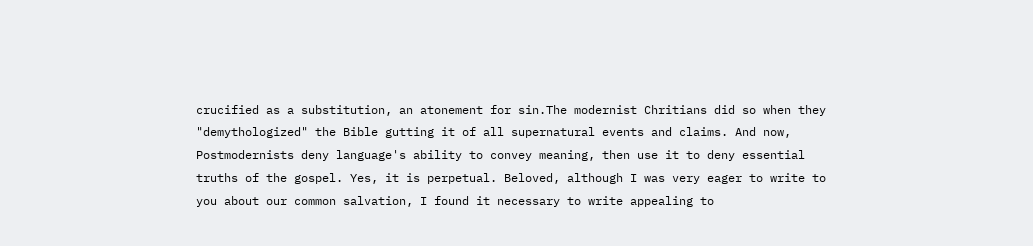crucified as a substitution, an atonement for sin.The modernist Chritians did so when they "demythologized" the Bible gutting it of all supernatural events and claims. And now, Postmodernists deny language's ability to convey meaning, then use it to deny essential truths of the gospel. Yes, it is perpetual. Beloved, although I was very eager to write to you about our common salvation, I found it necessary to write appealing to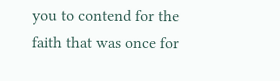you to contend for the faith that was once for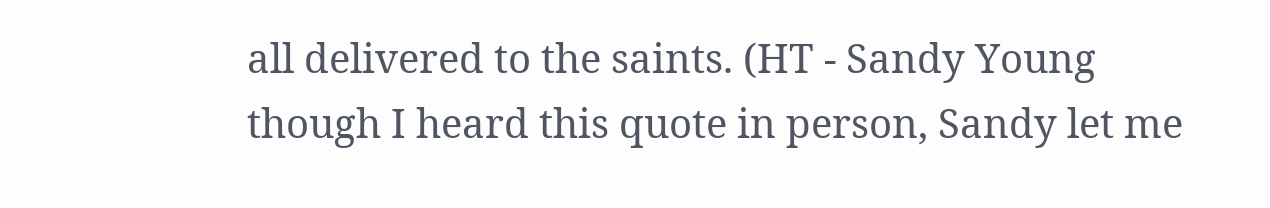all delivered to the saints. (HT - Sandy Young though I heard this quote in person, Sandy let me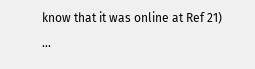know that it was online at Ref 21) ...